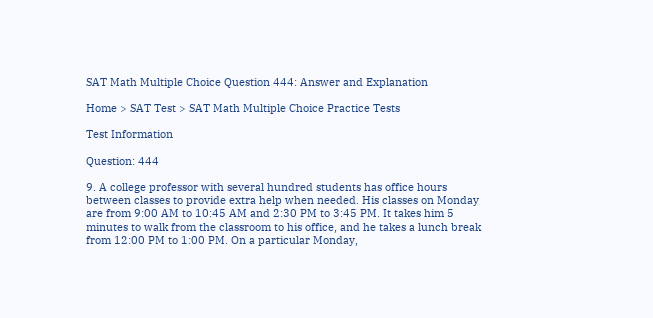SAT Math Multiple Choice Question 444: Answer and Explanation

Home > SAT Test > SAT Math Multiple Choice Practice Tests

Test Information

Question: 444

9. A college professor with several hundred students has office hours between classes to provide extra help when needed. His classes on Monday are from 9:00 AM to 10:45 AM and 2:30 PM to 3:45 PM. It takes him 5 minutes to walk from the classroom to his office, and he takes a lunch break from 12:00 PM to 1:00 PM. On a particular Monday,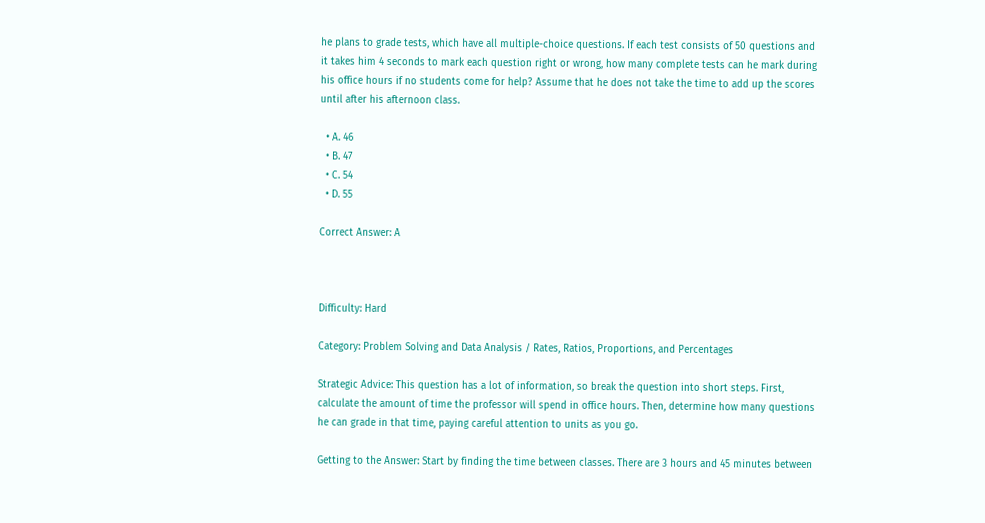he plans to grade tests, which have all multiple-choice questions. If each test consists of 50 questions and it takes him 4 seconds to mark each question right or wrong, how many complete tests can he mark during his office hours if no students come for help? Assume that he does not take the time to add up the scores until after his afternoon class.

  • A. 46
  • B. 47
  • C. 54
  • D. 55

Correct Answer: A



Difficulty: Hard

Category: Problem Solving and Data Analysis / Rates, Ratios, Proportions, and Percentages

Strategic Advice: This question has a lot of information, so break the question into short steps. First, calculate the amount of time the professor will spend in office hours. Then, determine how many questions he can grade in that time, paying careful attention to units as you go.

Getting to the Answer: Start by finding the time between classes. There are 3 hours and 45 minutes between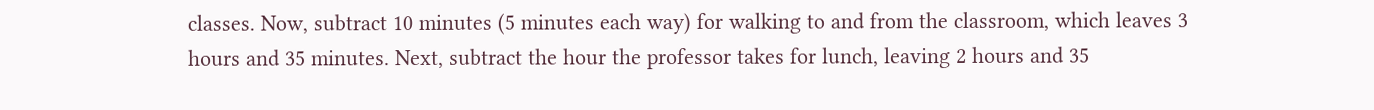classes. Now, subtract 10 minutes (5 minutes each way) for walking to and from the classroom, which leaves 3 hours and 35 minutes. Next, subtract the hour the professor takes for lunch, leaving 2 hours and 35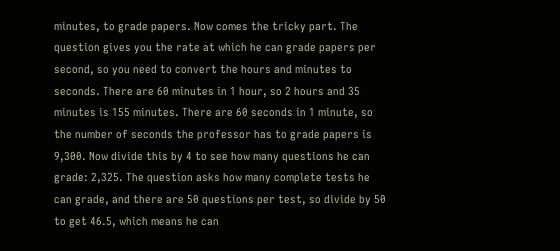minutes, to grade papers. Now comes the tricky part. The question gives you the rate at which he can grade papers per second, so you need to convert the hours and minutes to seconds. There are 60 minutes in 1 hour, so 2 hours and 35 minutes is 155 minutes. There are 60 seconds in 1 minute, so the number of seconds the professor has to grade papers is 9,300. Now divide this by 4 to see how many questions he can grade: 2,325. The question asks how many complete tests he can grade, and there are 50 questions per test, so divide by 50 to get 46.5, which means he can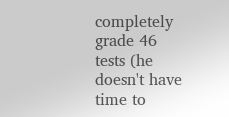completely grade 46 tests (he doesn't have time to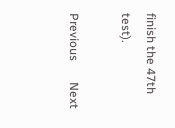finish the 47th test).

Previous       Next